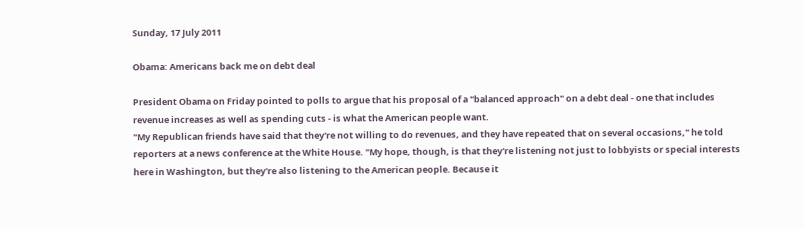Sunday, 17 July 2011

Obama: Americans back me on debt deal

President Obama on Friday pointed to polls to argue that his proposal of a "balanced approach" on a debt deal - one that includes revenue increases as well as spending cuts - is what the American people want.
"My Republican friends have said that they're not willing to do revenues, and they have repeated that on several occasions," he told reporters at a news conference at the White House. "My hope, though, is that they're listening not just to lobbyists or special interests here in Washington, but they're also listening to the American people. Because it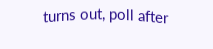turns out, poll after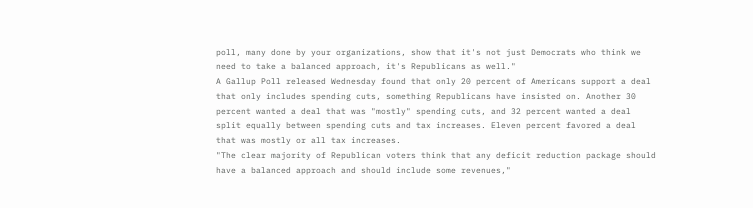poll, many done by your organizations, show that it's not just Democrats who think we need to take a balanced approach, it's Republicans as well."
A Gallup Poll released Wednesday found that only 20 percent of Americans support a deal that only includes spending cuts, something Republicans have insisted on. Another 30 percent wanted a deal that was "mostly" spending cuts, and 32 percent wanted a deal split equally between spending cuts and tax increases. Eleven percent favored a deal that was mostly or all tax increases.
"The clear majority of Republican voters think that any deficit reduction package should have a balanced approach and should include some revenues,"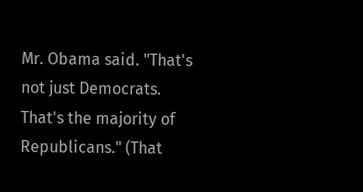Mr. Obama said. "That's not just Democrats. That's the majority of Republicans." (That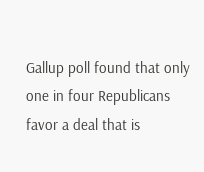Gallup poll found that only one in four Republicans favor a deal that is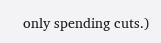only spending cuts.)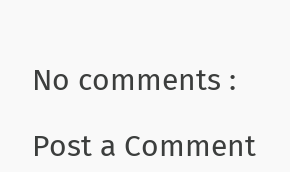No comments :

Post a Comment